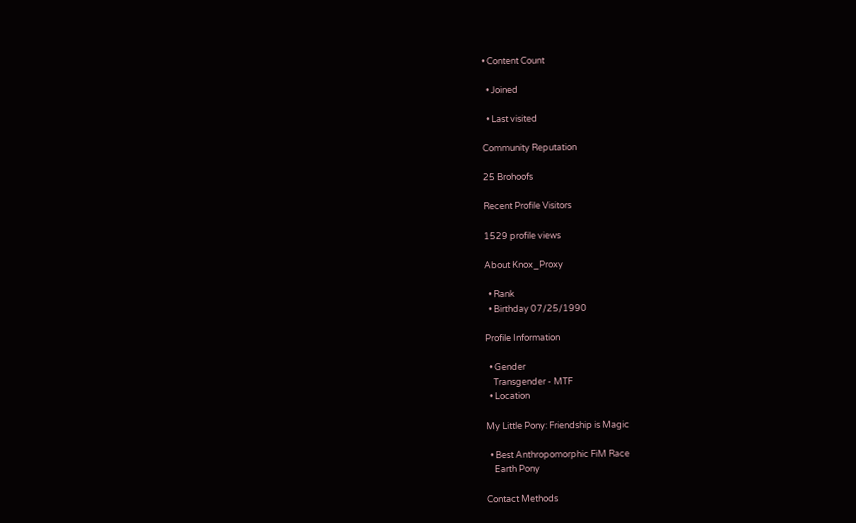• Content Count

  • Joined

  • Last visited

Community Reputation

25 Brohoofs

Recent Profile Visitors

1529 profile views

About Knox_Proxy

  • Rank
  • Birthday 07/25/1990

Profile Information

  • Gender
    Transgender - MTF
  • Location

My Little Pony: Friendship is Magic

  • Best Anthropomorphic FiM Race
    Earth Pony

Contact Methods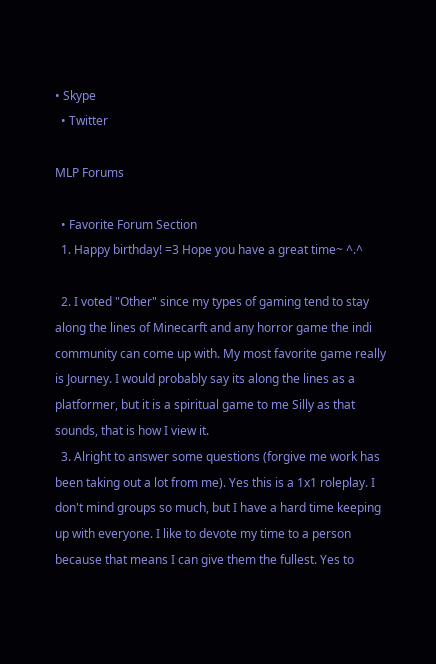• Skype
  • Twitter

MLP Forums

  • Favorite Forum Section
  1. Happy birthday! =3 Hope you have a great time~ ^.^

  2. I voted "Other" since my types of gaming tend to stay along the lines of Minecarft and any horror game the indi community can come up with. My most favorite game really is Journey. I would probably say its along the lines as a platformer, but it is a spiritual game to me Silly as that sounds, that is how I view it.
  3. Alright to answer some questions (forgive me work has been taking out a lot from me). Yes this is a 1x1 roleplay. I don't mind groups so much, but I have a hard time keeping up with everyone. I like to devote my time to a person because that means I can give them the fullest. Yes to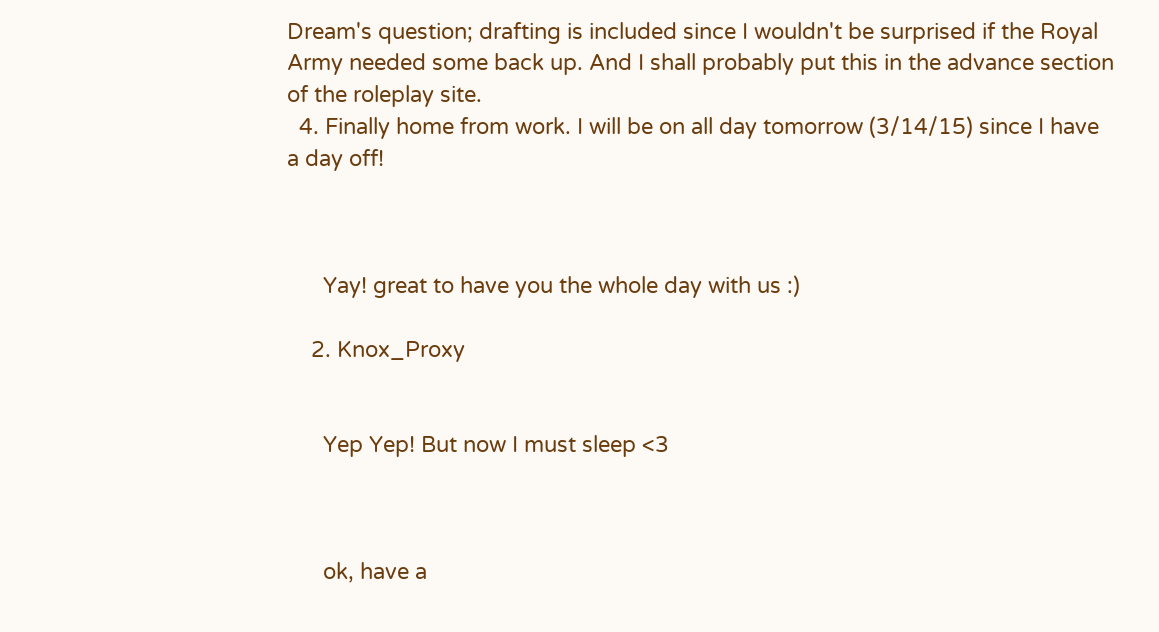Dream's question; drafting is included since I wouldn't be surprised if the Royal Army needed some back up. And I shall probably put this in the advance section of the roleplay site.
  4. Finally home from work. I will be on all day tomorrow (3/14/15) since I have a day off!



      Yay! great to have you the whole day with us :)

    2. Knox_Proxy


      Yep Yep! But now I must sleep <3



      ok, have a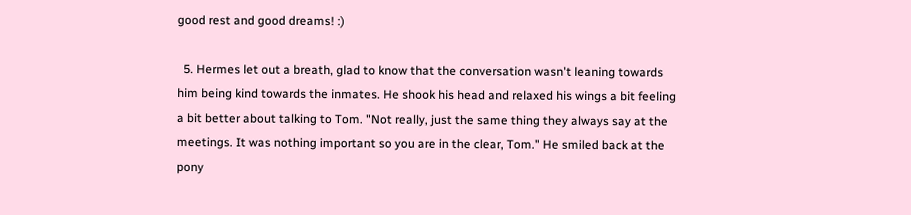good rest and good dreams! :)

  5. Hermes let out a breath, glad to know that the conversation wasn't leaning towards him being kind towards the inmates. He shook his head and relaxed his wings a bit feeling a bit better about talking to Tom. "Not really, just the same thing they always say at the meetings. It was nothing important so you are in the clear, Tom." He smiled back at the pony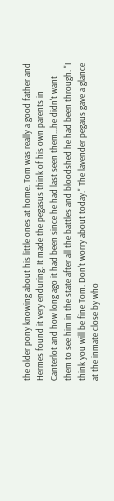the older pony knowing about his little ones at home. Tom was really a good father and Hermes found it very enduring. It made the pegasus think of his own parents in Canterlot and how long ago it had been since he had last seen them...he didn't want them to see him in the state after all the battles and bloodshed he had been through. "I think you will be fine Tom. Don't worry about today." The lavender pegaus gave a glance at the inmate close by who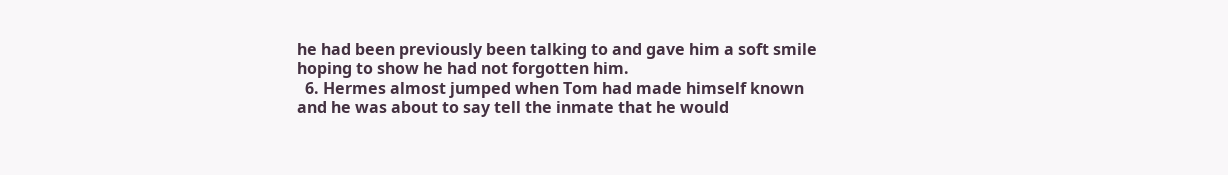he had been previously been talking to and gave him a soft smile hoping to show he had not forgotten him.
  6. Hermes almost jumped when Tom had made himself known and he was about to say tell the inmate that he would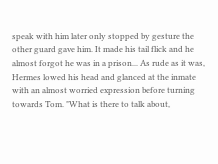speak with him later only stopped by gesture the other guard gave him. It made his tail flick and he almost forgot he was in a prison... As rude as it was, Hermes lowed his head and glanced at the inmate with an almost worried expression before turning towards Tom. "What is there to talk about,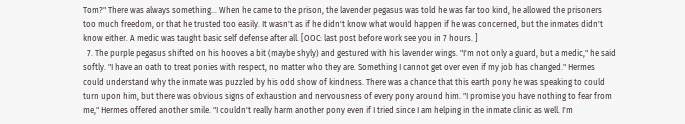Tom?" There was always something... When he came to the prison, the lavender pegasus was told he was far too kind, he allowed the prisoners too much freedom, or that he trusted too easily. It wasn't as if he didn't know what would happen if he was concerned, but the inmates didn't know either. A medic was taught basic self defense after all. [OOC: last post before work see you in 7 hours. ]
  7. The purple pegasus shifted on his hooves a bit (maybe shyly) and gestured with his lavender wings. "I'm not only a guard, but a medic," he said softly. "I have an oath to treat ponies with respect, no matter who they are. Something I cannot get over even if my job has changed." Hermes could understand why the inmate was puzzled by his odd show of kindness. There was a chance that this earth pony he was speaking to could turn upon him, but there was obvious signs of exhaustion and nervousness of every pony around him. "I promise you have nothing to fear from me," Hermes offered another smile. "I couldn't really harm another pony even if I tried since I am helping in the inmate clinic as well. I'm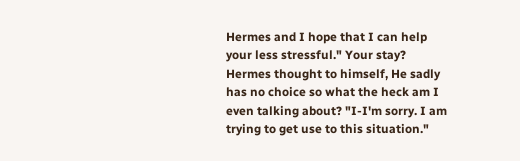Hermes and I hope that I can help your less stressful." Your stay? Hermes thought to himself, He sadly has no choice so what the heck am I even talking about? "I-I'm sorry. I am trying to get use to this situation."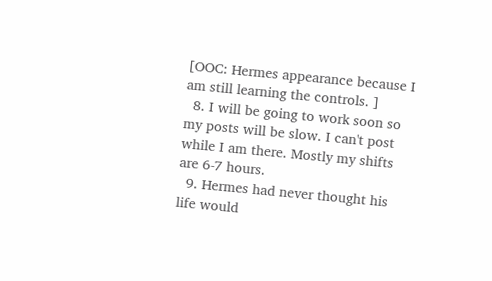[OOC: Hermes appearance because I am still learning the controls. ]
  8. I will be going to work soon so my posts will be slow. I can't post while I am there. Mostly my shifts are 6-7 hours.
  9. Hermes had never thought his life would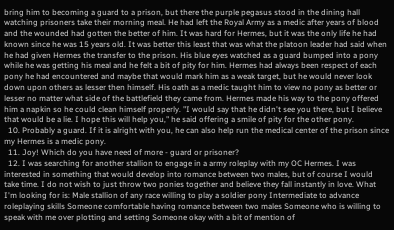bring him to becoming a guard to a prison, but there the purple pegasus stood in the dining hall watching prisoners take their morning meal. He had left the Royal Army as a medic after years of blood and the wounded had gotten the better of him. It was hard for Hermes, but it was the only life he had known since he was 15 years old. It was better this least that was what the platoon leader had said when he had given Hermes the transfer to the prison. His blue eyes watched as a guard bumped into a pony while he was getting his meal and he felt a bit of pity for him. Hermes had always been respect of each pony he had encountered and maybe that would mark him as a weak target, but he would never look down upon others as lesser then himself. His oath as a medic taught him to view no pony as better or lesser no matter what side of the battlefield they came from. Hermes made his way to the pony offered him a napkin so he could clean himself properly. "I would say that he didn't see you there, but I believe that would be a lie. I hope this will help you," he said offering a smile of pity for the other pony.
  10. Probably a guard. If it is alright with you, he can also help run the medical center of the prison since my Hermes is a medic pony.
  11. Joy! Which do you have need of more - guard or prisoner?
  12. I was searching for another stallion to engage in a army roleplay with my OC Hermes. I was interested in something that would develop into romance between two males, but of course I would take time. I do not wish to just throw two ponies together and believe they fall instantly in love. What I'm looking for is: Male stallion of any race willing to play a soldier pony Intermediate to advance roleplaying skills Someone comfortable having romance between two males Someone who is willing to speak with me over plotting and setting Someone okay with a bit of mention of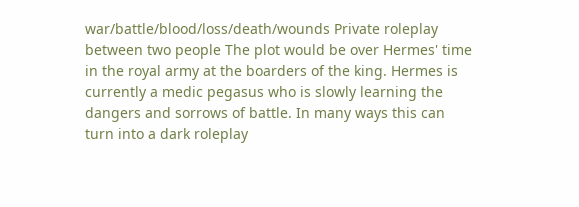war/battle/blood/loss/death/wounds Private roleplay between two people The plot would be over Hermes' time in the royal army at the boarders of the king. Hermes is currently a medic pegasus who is slowly learning the dangers and sorrows of battle. In many ways this can turn into a dark roleplay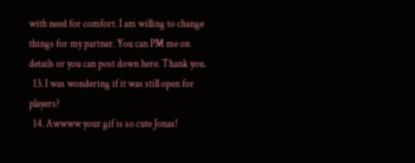with need for comfort. I am willing to change things for my partner. You can PM me on details or you can post down here. Thank you.
  13. I was wondering if it was still open for players?
  14. Awwww your gif is so cute Jonas!